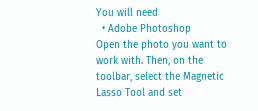You will need
  • Adobe Photoshop
Open the photo you want to work with. Then, on the toolbar, select the Magnetic Lasso Tool and set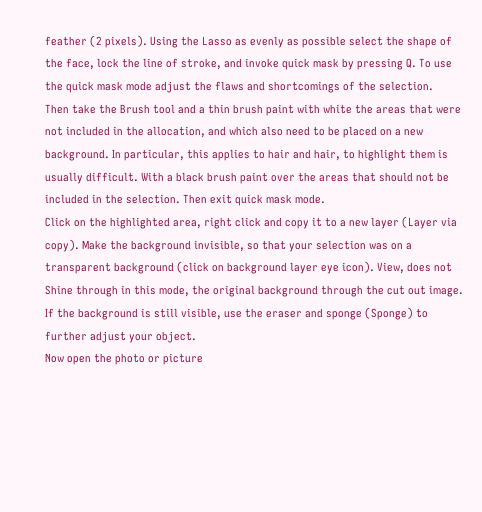feather (2 pixels). Using the Lasso as evenly as possible select the shape of the face, lock the line of stroke, and invoke quick mask by pressing Q. To use the quick mask mode adjust the flaws and shortcomings of the selection.
Then take the Brush tool and a thin brush paint with white the areas that were not included in the allocation, and which also need to be placed on a new background. In particular, this applies to hair and hair, to highlight them is usually difficult. With a black brush paint over the areas that should not be included in the selection. Then exit quick mask mode.
Click on the highlighted area, right click and copy it to a new layer (Layer via copy). Make the background invisible, so that your selection was on a transparent background (click on background layer eye icon). View, does not Shine through in this mode, the original background through the cut out image. If the background is still visible, use the eraser and sponge (Sponge) to further adjust your object.
Now open the photo or picture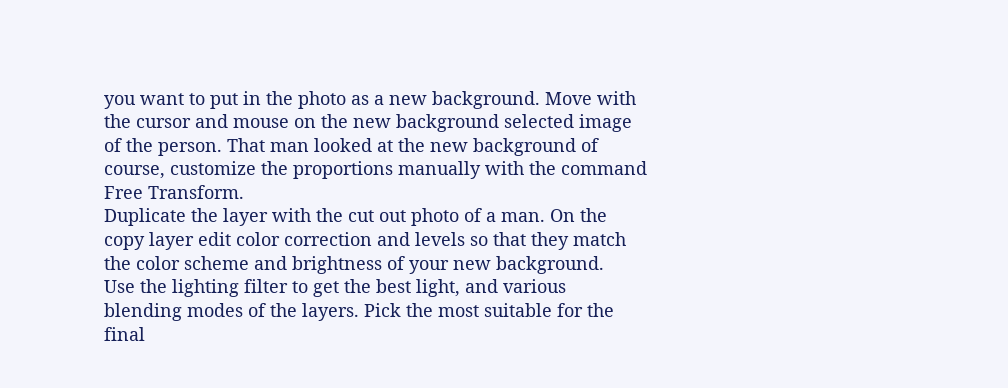you want to put in the photo as a new background. Move with the cursor and mouse on the new background selected image of the person. That man looked at the new background of course, customize the proportions manually with the command Free Transform.
Duplicate the layer with the cut out photo of a man. On the copy layer edit color correction and levels so that they match the color scheme and brightness of your new background.
Use the lighting filter to get the best light, and various blending modes of the layers. Pick the most suitable for the final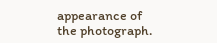appearance of the photograph.